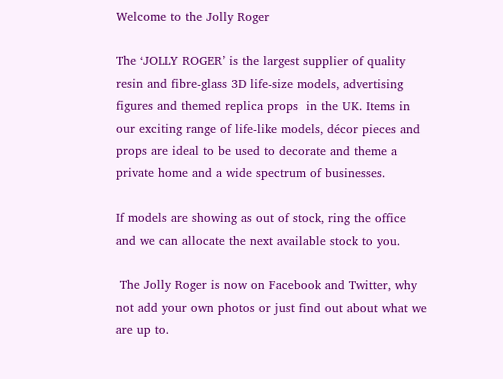Welcome to the Jolly Roger

The ‘JOLLY ROGER’ is the largest supplier of quality resin and fibre-glass 3D life-size models, advertising figures and themed replica props  in the UK. Items in our exciting range of life-like models, décor pieces and props are ideal to be used to decorate and theme a private home and a wide spectrum of businesses.

If models are showing as out of stock, ring the office and we can allocate the next available stock to you.

 The Jolly Roger is now on Facebook and Twitter, why not add your own photos or just find out about what we are up to.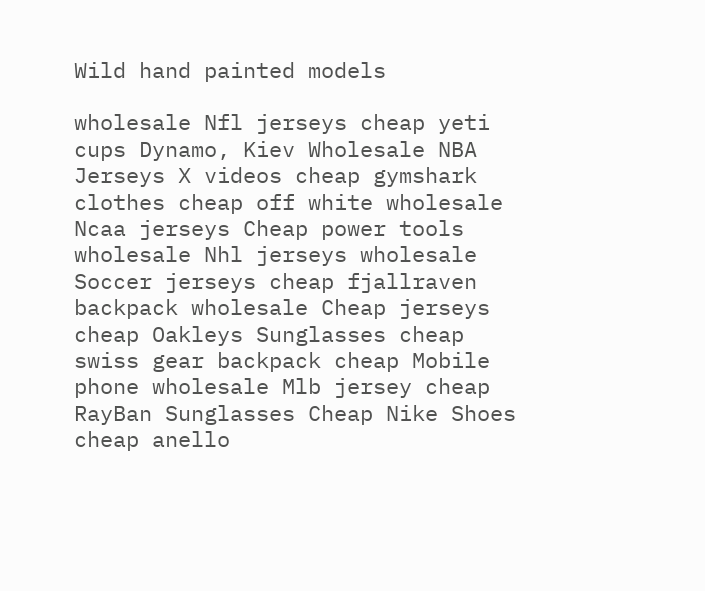Wild hand painted models

wholesale Nfl jerseys cheap yeti cups Dynamo, Kiev Wholesale NBA Jerseys X videos cheap gymshark clothes cheap off white wholesale Ncaa jerseys Cheap power tools wholesale Nhl jerseys wholesale Soccer jerseys cheap fjallraven backpack wholesale Cheap jerseys cheap Oakleys Sunglasses cheap swiss gear backpack cheap Mobile phone wholesale Mlb jersey cheap RayBan Sunglasses Cheap Nike Shoes cheap anello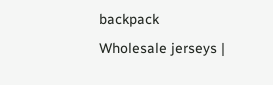backpack
Wholesale jerseys |